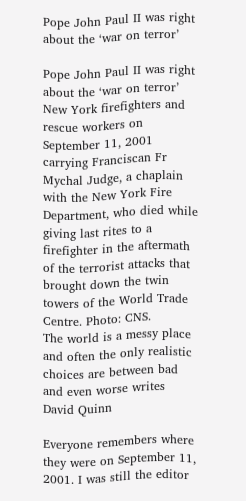Pope John Paul II was right about the ‘war on terror’

Pope John Paul II was right about the ‘war on terror’ New York firefighters and rescue workers on September 11, 2001 carrying Franciscan Fr Mychal Judge, a chaplain with the New York Fire Department, who died while giving last rites to a firefighter in the aftermath of the terrorist attacks that brought down the twin towers of the World Trade Centre. Photo: CNS.
The world is a messy place and often the only realistic choices are between bad and even worse writes David Quinn

Everyone remembers where they were on September 11, 2001. I was still the editor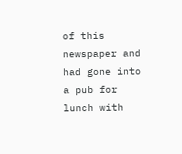of this newspaper and had gone into a pub for lunch with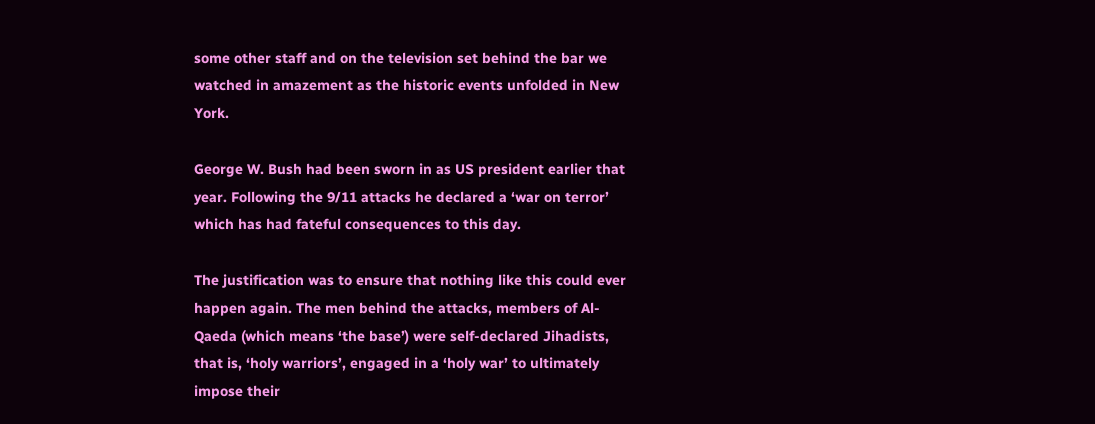some other staff and on the television set behind the bar we watched in amazement as the historic events unfolded in New York.

George W. Bush had been sworn in as US president earlier that year. Following the 9/11 attacks he declared a ‘war on terror’ which has had fateful consequences to this day.

The justification was to ensure that nothing like this could ever happen again. The men behind the attacks, members of Al-Qaeda (which means ‘the base’) were self-declared Jihadists, that is, ‘holy warriors’, engaged in a ‘holy war’ to ultimately impose their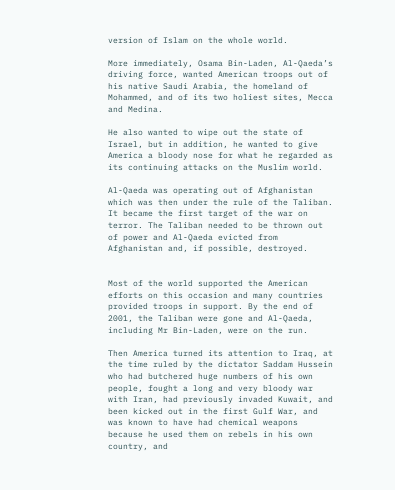version of Islam on the whole world.

More immediately, Osama Bin-Laden, Al-Qaeda’s driving force, wanted American troops out of his native Saudi Arabia, the homeland of Mohammed, and of its two holiest sites, Mecca and Medina.

He also wanted to wipe out the state of Israel, but in addition, he wanted to give America a bloody nose for what he regarded as its continuing attacks on the Muslim world.

Al-Qaeda was operating out of Afghanistan which was then under the rule of the Taliban. It became the first target of the war on terror. The Taliban needed to be thrown out of power and Al-Qaeda evicted from Afghanistan and, if possible, destroyed.


Most of the world supported the American efforts on this occasion and many countries provided troops in support. By the end of 2001, the Taliban were gone and Al-Qaeda, including Mr Bin-Laden, were on the run.

Then America turned its attention to Iraq, at the time ruled by the dictator Saddam Hussein who had butchered huge numbers of his own people, fought a long and very bloody war with Iran, had previously invaded Kuwait, and been kicked out in the first Gulf War, and was known to have had chemical weapons because he used them on rebels in his own country, and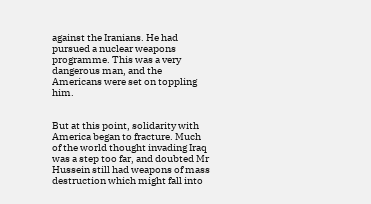against the Iranians. He had pursued a nuclear weapons programme. This was a very dangerous man, and the Americans were set on toppling him.


But at this point, solidarity with America began to fracture. Much of the world thought invading Iraq was a step too far, and doubted Mr Hussein still had weapons of mass destruction which might fall into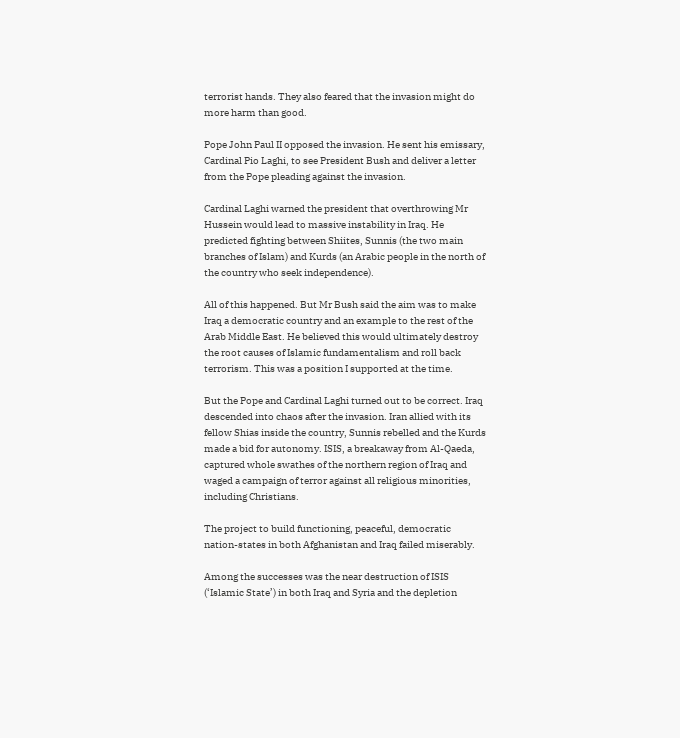terrorist hands. They also feared that the invasion might do more harm than good.

Pope John Paul II opposed the invasion. He sent his emissary, Cardinal Pio Laghi, to see President Bush and deliver a letter from the Pope pleading against the invasion.

Cardinal Laghi warned the president that overthrowing Mr Hussein would lead to massive instability in Iraq. He predicted fighting between Shiites, Sunnis (the two main branches of Islam) and Kurds (an Arabic people in the north of the country who seek independence).

All of this happened. But Mr Bush said the aim was to make Iraq a democratic country and an example to the rest of the Arab Middle East. He believed this would ultimately destroy the root causes of Islamic fundamentalism and roll back terrorism. This was a position I supported at the time.

But the Pope and Cardinal Laghi turned out to be correct. Iraq descended into chaos after the invasion. Iran allied with its fellow Shias inside the country, Sunnis rebelled and the Kurds made a bid for autonomy. ISIS, a breakaway from Al-Qaeda, captured whole swathes of the northern region of Iraq and waged a campaign of terror against all religious minorities, including Christians.

The project to build functioning, peaceful, democratic nation-states in both Afghanistan and Iraq failed miserably.

Among the successes was the near destruction of ISIS (‘Islamic State’) in both Iraq and Syria and the depletion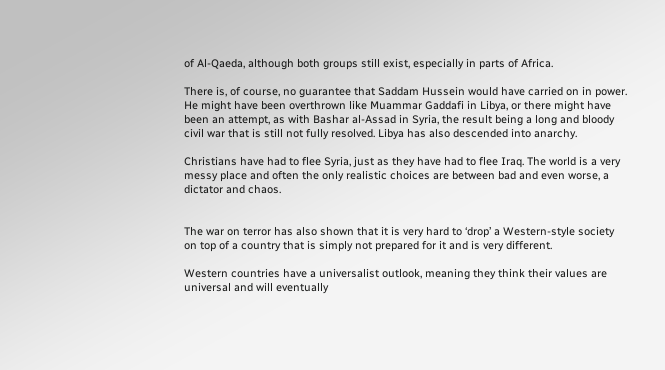of Al-Qaeda, although both groups still exist, especially in parts of Africa.

There is, of course, no guarantee that Saddam Hussein would have carried on in power. He might have been overthrown like Muammar Gaddafi in Libya, or there might have been an attempt, as with Bashar al-Assad in Syria, the result being a long and bloody civil war that is still not fully resolved. Libya has also descended into anarchy.

Christians have had to flee Syria, just as they have had to flee Iraq. The world is a very messy place and often the only realistic choices are between bad and even worse, a dictator and chaos.


The war on terror has also shown that it is very hard to ‘drop’ a Western-style society on top of a country that is simply not prepared for it and is very different.

Western countries have a universalist outlook, meaning they think their values are universal and will eventually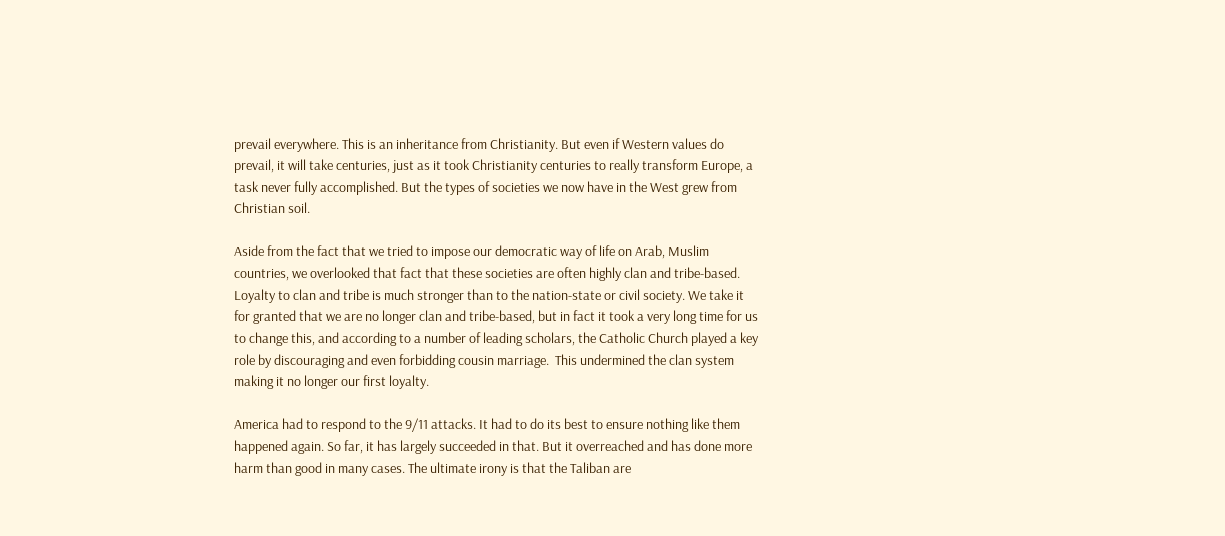prevail everywhere. This is an inheritance from Christianity. But even if Western values do prevail, it will take centuries, just as it took Christianity centuries to really transform Europe, a task never fully accomplished. But the types of societies we now have in the West grew from Christian soil.

Aside from the fact that we tried to impose our democratic way of life on Arab, Muslim countries, we overlooked that fact that these societies are often highly clan and tribe-based. Loyalty to clan and tribe is much stronger than to the nation-state or civil society. We take it for granted that we are no longer clan and tribe-based, but in fact it took a very long time for us to change this, and according to a number of leading scholars, the Catholic Church played a key role by discouraging and even forbidding cousin marriage.  This undermined the clan system making it no longer our first loyalty.

America had to respond to the 9/11 attacks. It had to do its best to ensure nothing like them happened again. So far, it has largely succeeded in that. But it overreached and has done more harm than good in many cases. The ultimate irony is that the Taliban are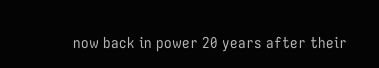now back in power 20 years after their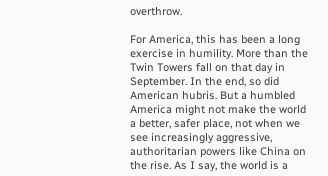overthrow.

For America, this has been a long exercise in humility. More than the Twin Towers fall on that day in September. In the end, so did American hubris. But a humbled America might not make the world a better, safer place, not when we see increasingly aggressive, authoritarian powers like China on the rise. As I say, the world is a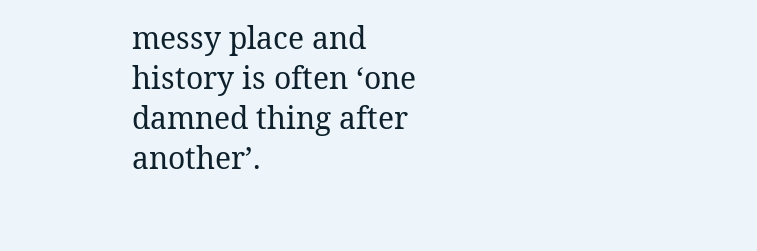messy place and history is often ‘one damned thing after another’.